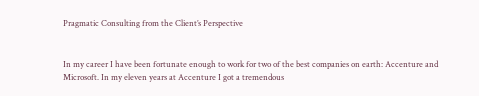Pragmatic Consulting from the Client’s Perspective


In my career I have been fortunate enough to work for two of the best companies on earth: Accenture and Microsoft. In my eleven years at Accenture I got a tremendous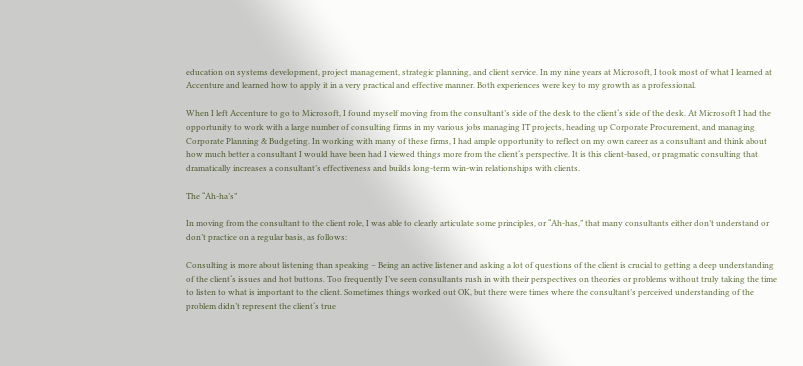education on systems development, project management, strategic planning, and client service. In my nine years at Microsoft, I took most of what I learned at Accenture and learned how to apply it in a very practical and effective manner. Both experiences were key to my growth as a professional.

When I left Accenture to go to Microsoft, I found myself moving from the consultant’s side of the desk to the client‘s side of the desk. At Microsoft I had the opportunity to work with a large number of consulting firms in my various jobs managing IT projects, heading up Corporate Procurement, and managing Corporate Planning & Budgeting. In working with many of these firms, I had ample opportunity to reflect on my own career as a consultant and think about how much better a consultant I would have been had I viewed things more from the client‘s perspective. It is this client-based, or pragmatic consulting that dramatically increases a consultant’s effectiveness and builds long-term win-win relationships with clients.

The “Ah-ha’s”

In moving from the consultant to the client role, I was able to clearly articulate some principles, or “Ah-has,” that many consultants either don’t understand or don’t practice on a regular basis, as follows:

Consulting is more about listening than speaking – Being an active listener and asking a lot of questions of the client is crucial to getting a deep understanding of the client‘s issues and hot buttons. Too frequently I’ve seen consultants rush in with their perspectives on theories or problems without truly taking the time to listen to what is important to the client. Sometimes things worked out OK, but there were times where the consultant’s perceived understanding of the problem didn’t represent the client‘s true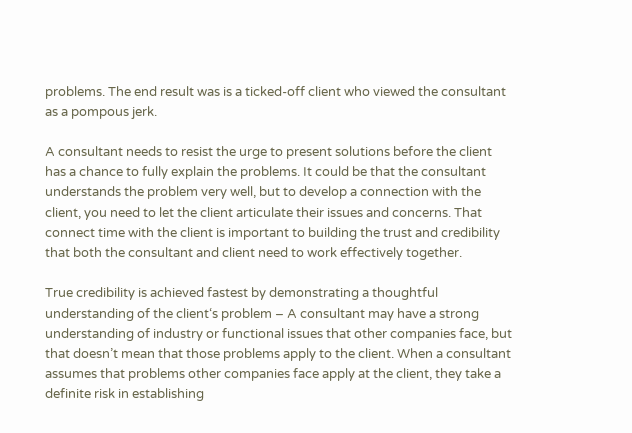problems. The end result was is a ticked-off client who viewed the consultant as a pompous jerk.

A consultant needs to resist the urge to present solutions before the client has a chance to fully explain the problems. It could be that the consultant understands the problem very well, but to develop a connection with the client, you need to let the client articulate their issues and concerns. That connect time with the client is important to building the trust and credibility that both the consultant and client need to work effectively together.

True credibility is achieved fastest by demonstrating a thoughtful understanding of the client‘s problem – A consultant may have a strong understanding of industry or functional issues that other companies face, but that doesn’t mean that those problems apply to the client. When a consultant assumes that problems other companies face apply at the client, they take a definite risk in establishing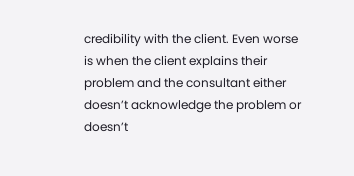credibility with the client. Even worse is when the client explains their problem and the consultant either doesn’t acknowledge the problem or doesn’t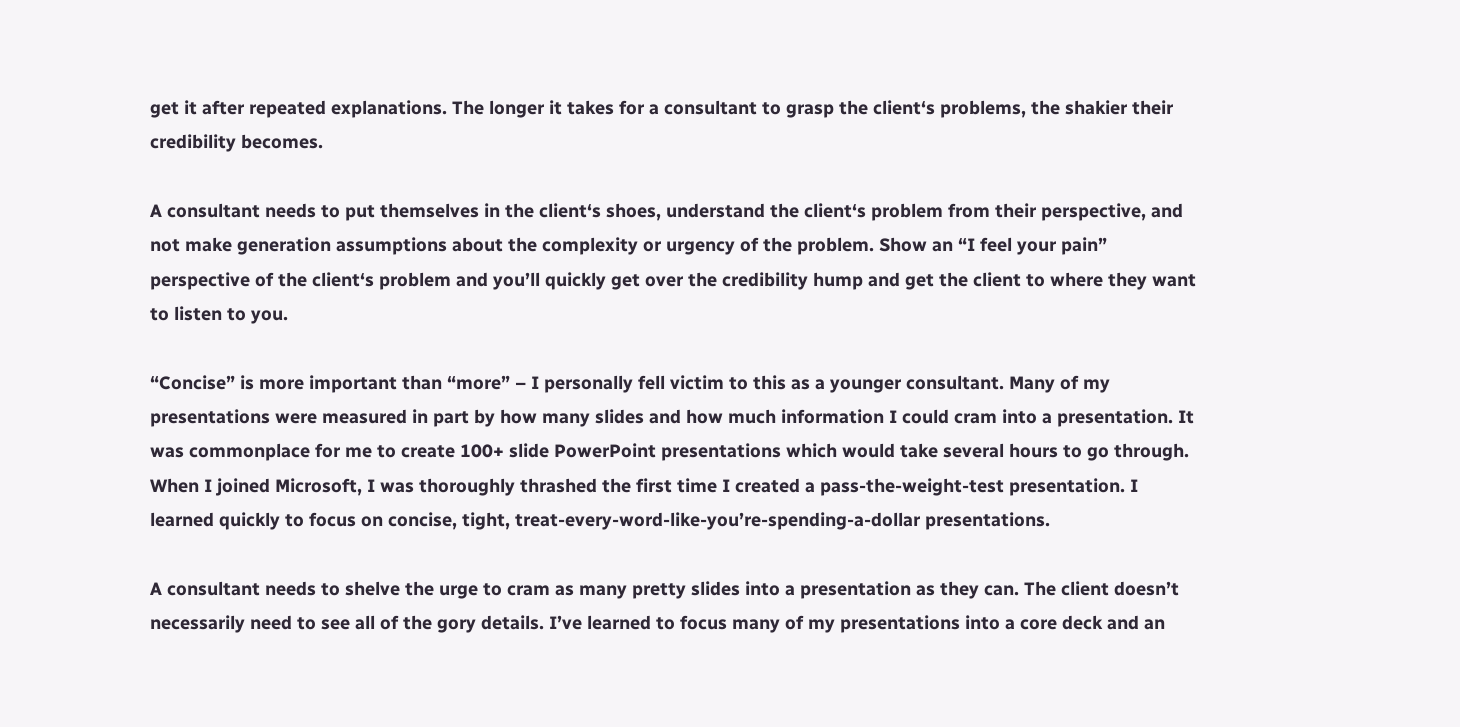get it after repeated explanations. The longer it takes for a consultant to grasp the client‘s problems, the shakier their credibility becomes.

A consultant needs to put themselves in the client‘s shoes, understand the client‘s problem from their perspective, and not make generation assumptions about the complexity or urgency of the problem. Show an “I feel your pain” perspective of the client‘s problem and you’ll quickly get over the credibility hump and get the client to where they want to listen to you.

“Concise” is more important than “more” – I personally fell victim to this as a younger consultant. Many of my presentations were measured in part by how many slides and how much information I could cram into a presentation. It was commonplace for me to create 100+ slide PowerPoint presentations which would take several hours to go through. When I joined Microsoft, I was thoroughly thrashed the first time I created a pass-the-weight-test presentation. I learned quickly to focus on concise, tight, treat-every-word-like-you’re-spending-a-dollar presentations.

A consultant needs to shelve the urge to cram as many pretty slides into a presentation as they can. The client doesn’t necessarily need to see all of the gory details. I’ve learned to focus many of my presentations into a core deck and an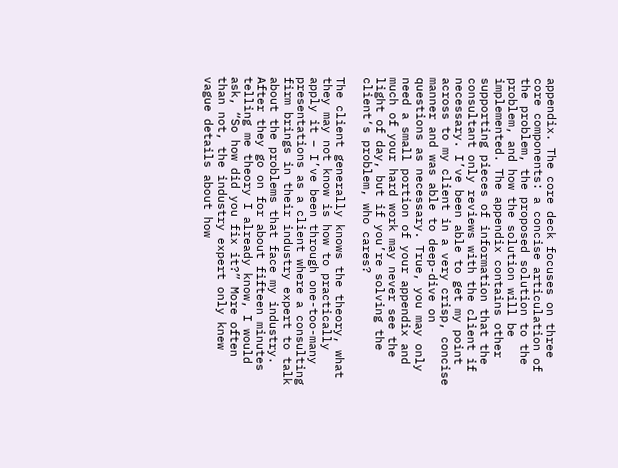appendix. The core deck focuses on three core components: a concise articulation of the problem, the proposed solution to the problem, and how the solution will be implemented. The appendix contains other supporting pieces of information that the consultant only reviews with the client if necessary. I’ve been able to get my point across to my client in a very crisp, concise manner and was able to deep-dive on questions as necessary. True, you may only need a small portion of your appendix and much of your hard work may never see the light of day, but if you’re solving the client‘s problem, who cares?

The client generally knows the theory, what they may not know is how to practically apply it – I’ve been through one-too-many presentations as a client where a consulting firm brings in their industry expert to talk about the problems that face my industry. After they go on for about fifteen minutes telling me theory I already know, I would ask, “So how did you fix it?” More often than not, the industry expert only knew vague details about how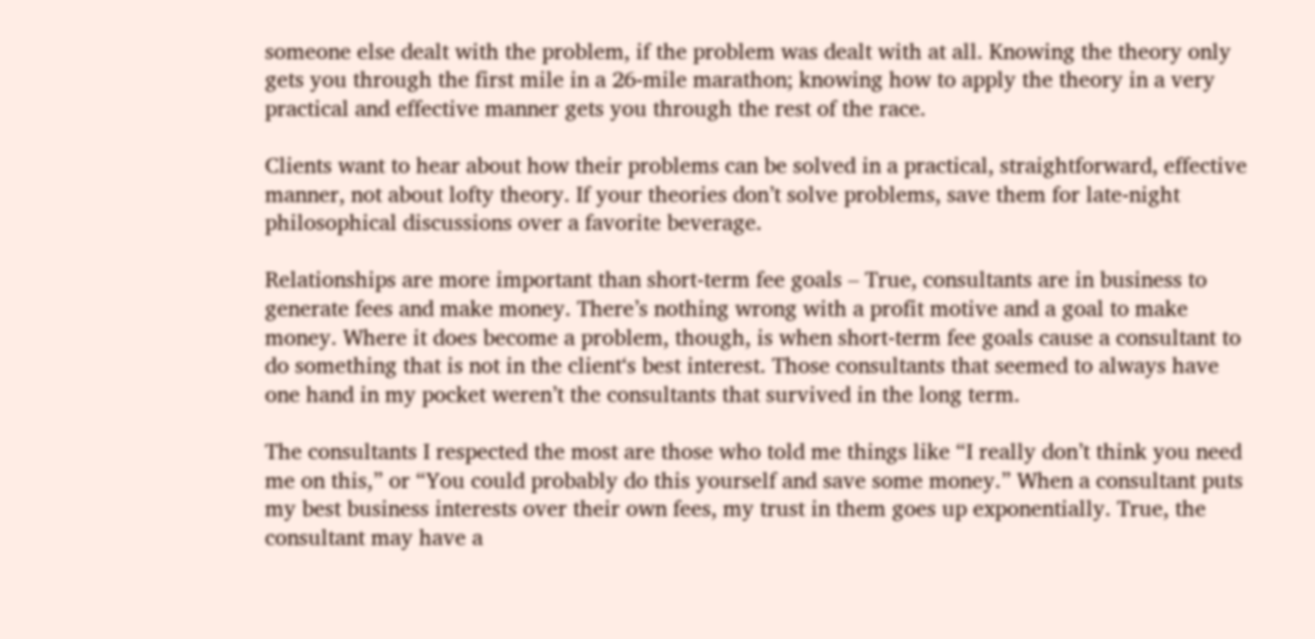someone else dealt with the problem, if the problem was dealt with at all. Knowing the theory only gets you through the first mile in a 26-mile marathon; knowing how to apply the theory in a very practical and effective manner gets you through the rest of the race.

Clients want to hear about how their problems can be solved in a practical, straightforward, effective manner, not about lofty theory. If your theories don’t solve problems, save them for late-night philosophical discussions over a favorite beverage.

Relationships are more important than short-term fee goals – True, consultants are in business to generate fees and make money. There’s nothing wrong with a profit motive and a goal to make money. Where it does become a problem, though, is when short-term fee goals cause a consultant to do something that is not in the client‘s best interest. Those consultants that seemed to always have one hand in my pocket weren’t the consultants that survived in the long term.

The consultants I respected the most are those who told me things like “I really don’t think you need me on this,” or “You could probably do this yourself and save some money.” When a consultant puts my best business interests over their own fees, my trust in them goes up exponentially. True, the consultant may have a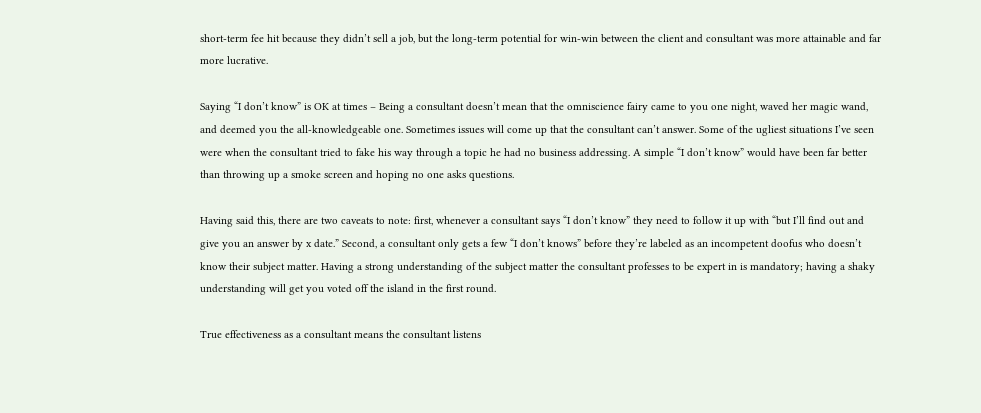short-term fee hit because they didn’t sell a job, but the long-term potential for win-win between the client and consultant was more attainable and far more lucrative.

Saying “I don’t know” is OK at times – Being a consultant doesn’t mean that the omniscience fairy came to you one night, waved her magic wand, and deemed you the all-knowledgeable one. Sometimes issues will come up that the consultant can’t answer. Some of the ugliest situations I’ve seen were when the consultant tried to fake his way through a topic he had no business addressing. A simple “I don’t know” would have been far better than throwing up a smoke screen and hoping no one asks questions.

Having said this, there are two caveats to note: first, whenever a consultant says “I don’t know” they need to follow it up with “but I’ll find out and give you an answer by x date.” Second, a consultant only gets a few “I don’t knows” before they’re labeled as an incompetent doofus who doesn’t know their subject matter. Having a strong understanding of the subject matter the consultant professes to be expert in is mandatory; having a shaky understanding will get you voted off the island in the first round.

True effectiveness as a consultant means the consultant listens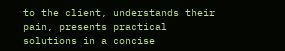to the client, understands their pain, presents practical solutions in a concise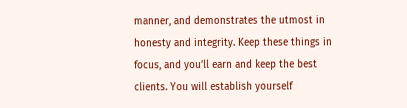manner, and demonstrates the utmost in honesty and integrity. Keep these things in focus, and you’ll earn and keep the best clients. You will establish yourself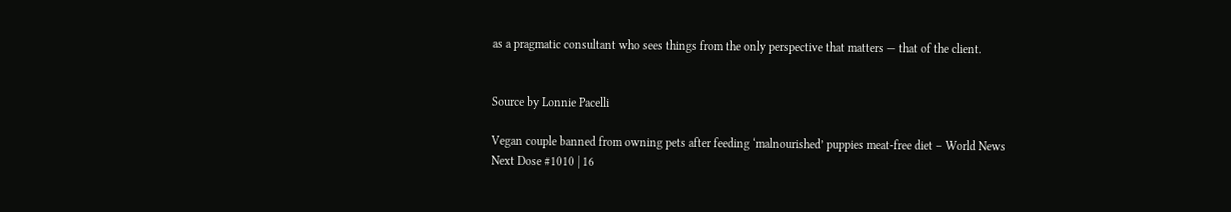as a pragmatic consultant who sees things from the only perspective that matters — that of the client.


Source by Lonnie Pacelli

Vegan couple banned from owning pets after feeding ‘malnourished’ puppies meat-free diet – World News
Next Dose #1010 | 16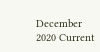December 2020 Current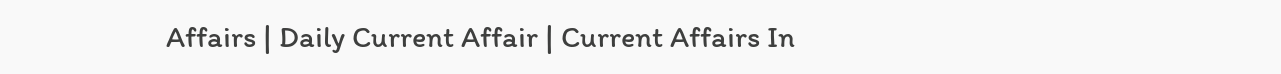Affairs | Daily Current Affair | Current Affairs In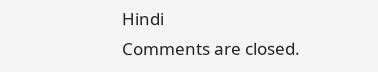Hindi
Comments are closed.